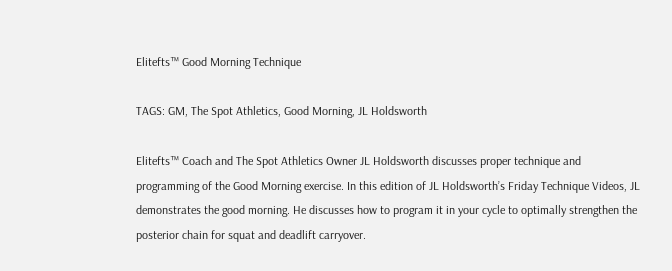Elitefts™ Good Morning Technique

TAGS: GM, The Spot Athletics, Good Morning, JL Holdsworth

Elitefts™ Coach and The Spot Athletics Owner JL Holdsworth discusses proper technique and programming of the Good Morning exercise. In this edition of JL Holdsworth’s Friday Technique Videos, JL demonstrates the good morning. He discusses how to program it in your cycle to optimally strengthen the posterior chain for squat and deadlift carryover.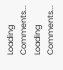Loading Comments... Loading Comments...